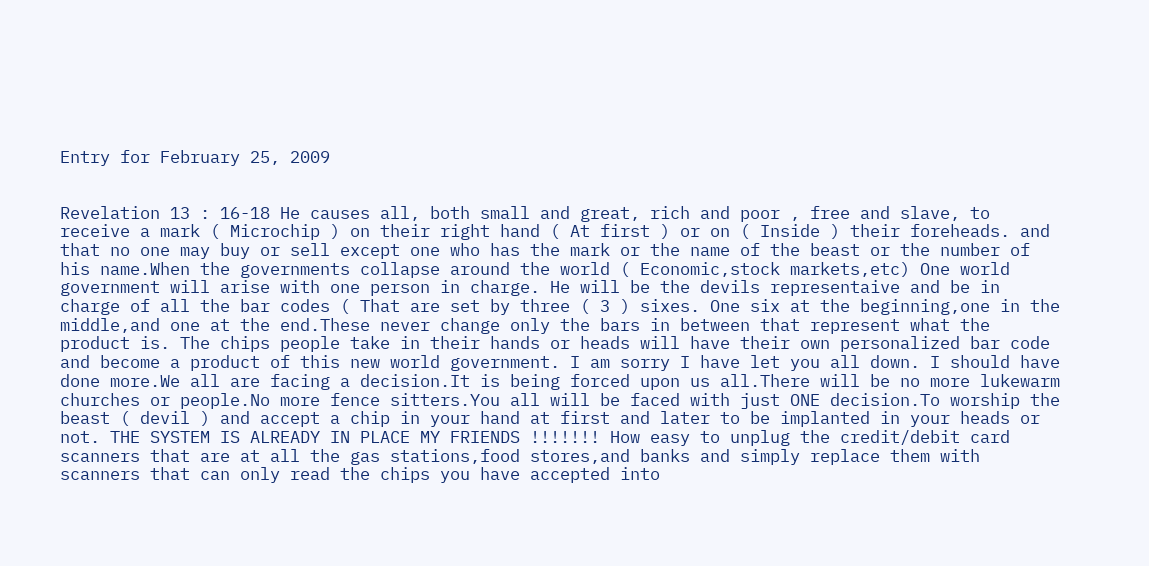Entry for February 25, 2009


Revelation 13 : 16-18 He causes all, both small and great, rich and poor , free and slave, to receive a mark ( Microchip ) on their right hand ( At first ) or on ( Inside ) their foreheads. and that no one may buy or sell except one who has the mark or the name of the beast or the number of his name.When the governments collapse around the world ( Economic,stock markets,etc) One world government will arise with one person in charge. He will be the devils representaive and be in charge of all the bar codes ( That are set by three ( 3 ) sixes. One six at the beginning,one in the middle,and one at the end.These never change only the bars in between that represent what the product is. The chips people take in their hands or heads will have their own personalized bar code and become a product of this new world government. I am sorry I have let you all down. I should have done more.We all are facing a decision.It is being forced upon us all.There will be no more lukewarm churches or people.No more fence sitters.You all will be faced with just ONE decision.To worship the beast ( devil ) and accept a chip in your hand at first and later to be implanted in your heads or not. THE SYSTEM IS ALREADY IN PLACE MY FRIENDS !!!!!!! How easy to unplug the credit/debit card scanners that are at all the gas stations,food stores,and banks and simply replace them with scanners that can only read the chips you have accepted into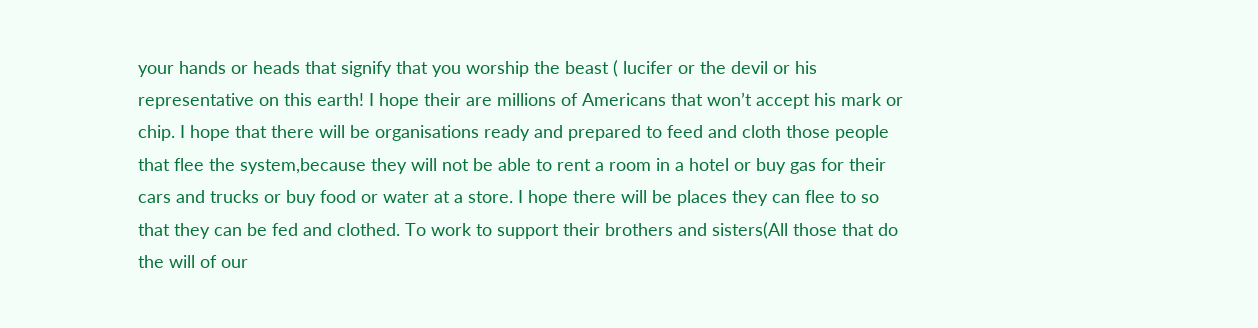your hands or heads that signify that you worship the beast ( lucifer or the devil or his representative on this earth! I hope their are millions of Americans that won’t accept his mark or chip. I hope that there will be organisations ready and prepared to feed and cloth those people that flee the system,because they will not be able to rent a room in a hotel or buy gas for their cars and trucks or buy food or water at a store. I hope there will be places they can flee to so that they can be fed and clothed. To work to support their brothers and sisters(All those that do the will of our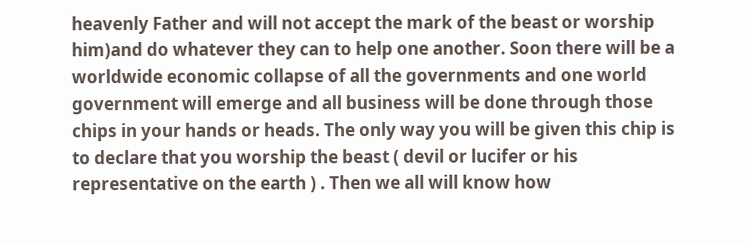heavenly Father and will not accept the mark of the beast or worship him)and do whatever they can to help one another. Soon there will be a worldwide economic collapse of all the governments and one world government will emerge and all business will be done through those chips in your hands or heads. The only way you will be given this chip is to declare that you worship the beast ( devil or lucifer or his representative on the earth ) . Then we all will know how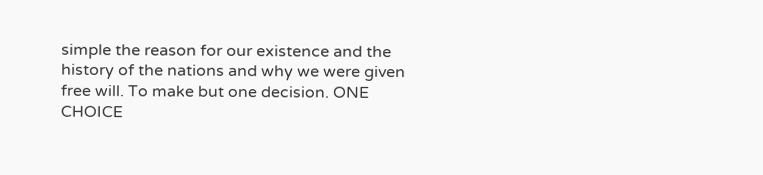simple the reason for our existence and the history of the nations and why we were given free will. To make but one decision. ONE CHOICE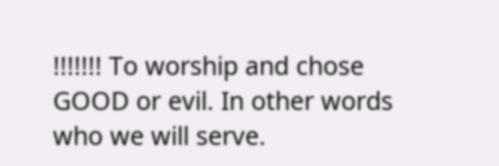!!!!!!! To worship and chose GOOD or evil. In other words who we will serve.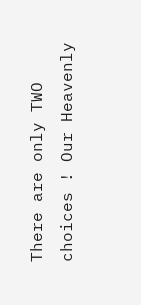There are only TWO choices ! Our Heavenly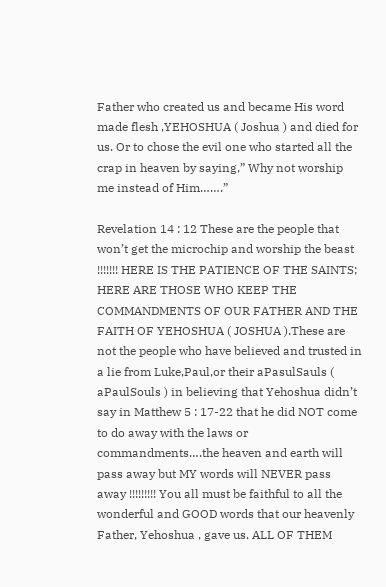Father who created us and became His word made flesh ,YEHOSHUA ( Joshua ) and died for us. Or to chose the evil one who started all the crap in heaven by saying,” Why not worship me instead of Him…….”

Revelation 14 : 12 These are the people that won’t get the microchip and worship the beast !!!!!!! HERE IS THE PATIENCE OF THE SAINTS; HERE ARE THOSE WHO KEEP THE COMMANDMENTS OF OUR FATHER AND THE FAITH OF YEHOSHUA ( JOSHUA ).These are not the people who have believed and trusted in a lie from Luke,Paul,or their aPasulSauls ( aPaulSouls ) in believing that Yehoshua didn’t say in Matthew 5 : 17-22 that he did NOT come to do away with the laws or commandments….the heaven and earth will pass away but MY words will NEVER pass away !!!!!!!!! You all must be faithful to all the wonderful and GOOD words that our heavenly Father, Yehoshua , gave us. ALL OF THEM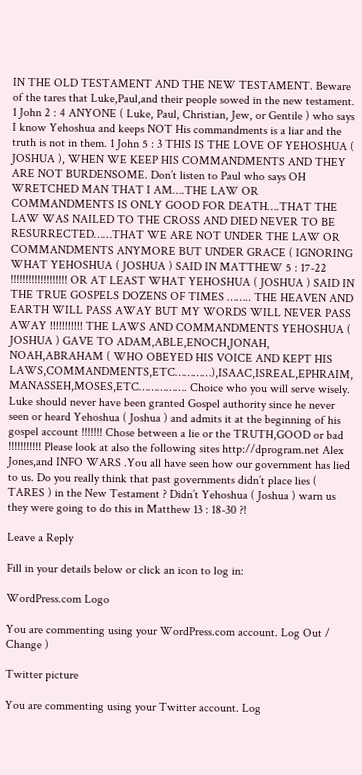IN THE OLD TESTAMENT AND THE NEW TESTAMENT. Beware of the tares that Luke,Paul,and their people sowed in the new testament. 1 John 2 : 4 ANYONE ( Luke, Paul, Christian, Jew, or Gentile ) who says I know Yehoshua and keeps NOT His commandments is a liar and the truth is not in them. 1 John 5 : 3 THIS IS THE LOVE OF YEHOSHUA ( JOSHUA ), WHEN WE KEEP HIS COMMANDMENTS AND THEY ARE NOT BURDENSOME. Don’t listen to Paul who says OH WRETCHED MAN THAT I AM….THE LAW OR COMMANDMENTS IS ONLY GOOD FOR DEATH….THAT THE LAW WAS NAILED TO THE CROSS AND DIED NEVER TO BE RESURRECTED……THAT WE ARE NOT UNDER THE LAW OR COMMANDMENTS ANYMORE BUT UNDER GRACE ( IGNORING WHAT YEHOSHUA ( JOSHUA ) SAID IN MATTHEW 5 : 17-22 !!!!!!!!!!!!!!!!!!! OR AT LEAST WHAT YEHOSHUA ( JOSHUA ) SAID IN THE TRUE GOSPELS DOZENS OF TIMES …….. THE HEAVEN AND EARTH WILL PASS AWAY BUT MY WORDS WILL NEVER PASS AWAY !!!!!!!!!!! THE LAWS AND COMMANDMENTS YEHOSHUA ( JOSHUA ) GAVE TO ADAM,ABLE,ENOCH,JONAH, NOAH,ABRAHAM ( WHO OBEYED HIS VOICE AND KEPT HIS LAWS,COMMANDMENTS,ETC…………),ISAAC,ISREAL,EPHRAIM, MANASSEH,MOSES,ETC……………. Choice who you will serve wisely. Luke should never have been granted Gospel authority since he never seen or heard Yehoshua ( Joshua ) and admits it at the beginning of his gospel account !!!!!!! Chose between a lie or the TRUTH,GOOD or bad !!!!!!!!!!! Please look at also the following sites http://dprogram.net Alex Jones,and INFO WARS .You all have seen how our government has lied to us. Do you really think that past governments didn’t place lies ( TARES ) in the New Testament ? Didn’t Yehoshua ( Joshua ) warn us they were going to do this in Matthew 13 : 18-30 ?!

Leave a Reply

Fill in your details below or click an icon to log in:

WordPress.com Logo

You are commenting using your WordPress.com account. Log Out /  Change )

Twitter picture

You are commenting using your Twitter account. Log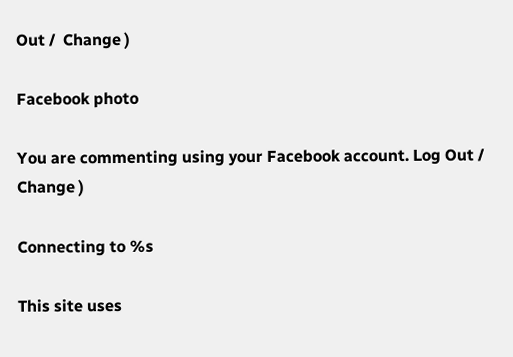Out /  Change )

Facebook photo

You are commenting using your Facebook account. Log Out /  Change )

Connecting to %s

This site uses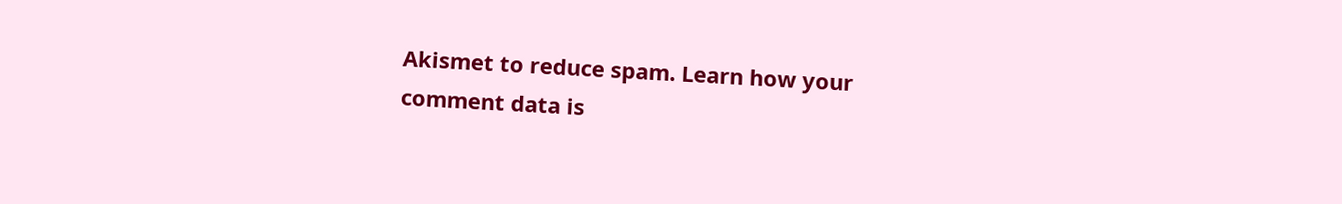Akismet to reduce spam. Learn how your comment data is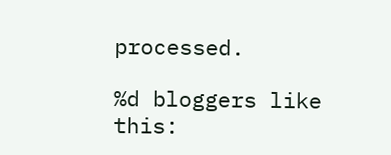processed.

%d bloggers like this: